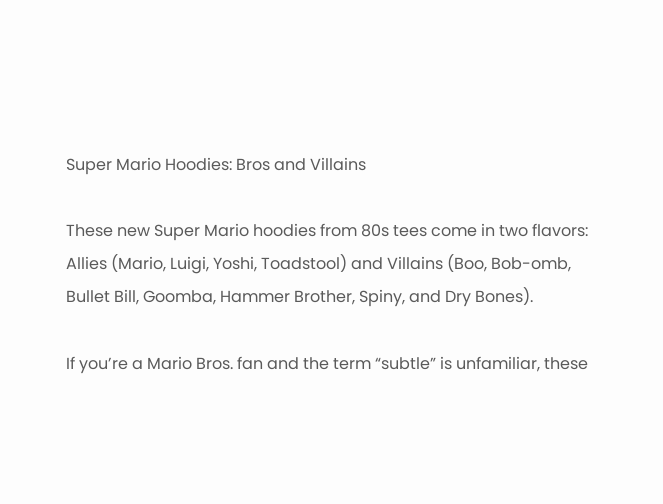Super Mario Hoodies: Bros and Villains

These new Super Mario hoodies from 80s tees come in two flavors: Allies (Mario, Luigi, Yoshi, Toadstool) and Villains (Boo, Bob-omb, Bullet Bill, Goomba, Hammer Brother, Spiny, and Dry Bones).

If you’re a Mario Bros. fan and the term “subtle” is unfamiliar, these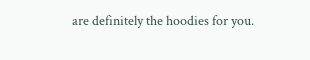are definitely the hoodies for you.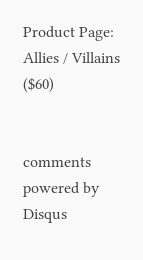Product Page: Allies / Villains ($60)


comments powered by Disqus